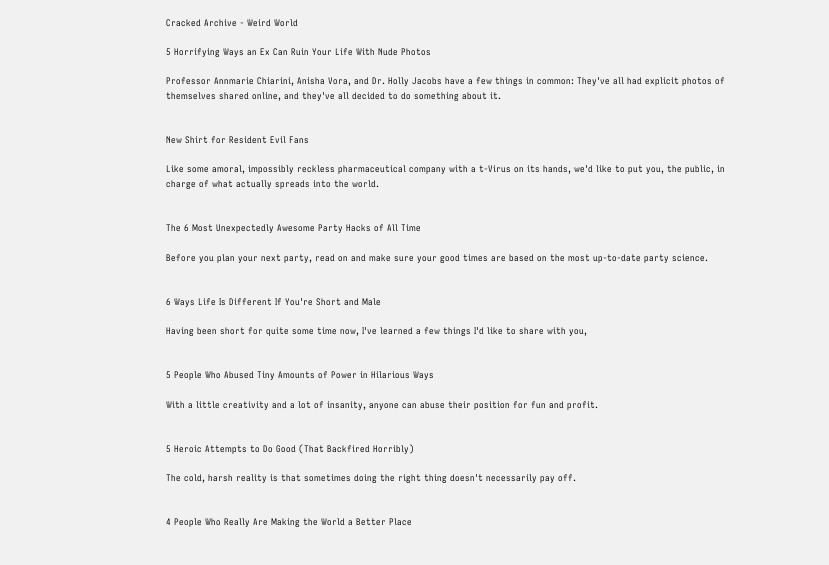Cracked Archive - Weird World

5 Horrifying Ways an Ex Can Ruin Your Life With Nude Photos

Professor Annmarie Chiarini, Anisha Vora, and Dr. Holly Jacobs have a few things in common: They've all had explicit photos of themselves shared online, and they've all decided to do something about it.


New Shirt for Resident Evil Fans

Like some amoral, impossibly reckless pharmaceutical company with a t-Virus on its hands, we'd like to put you, the public, in charge of what actually spreads into the world.


The 6 Most Unexpectedly Awesome Party Hacks of All Time

Before you plan your next party, read on and make sure your good times are based on the most up-to-date party science.


6 Ways Life Is Different If You're Short and Male

Having been short for quite some time now, I've learned a few things I'd like to share with you,


5 People Who Abused Tiny Amounts of Power in Hilarious Ways

With a little creativity and a lot of insanity, anyone can abuse their position for fun and profit.


5 Heroic Attempts to Do Good (That Backfired Horribly)

The cold, harsh reality is that sometimes doing the right thing doesn't necessarily pay off.


4 People Who Really Are Making the World a Better Place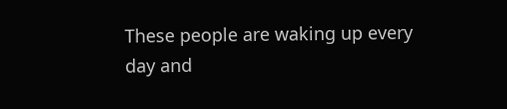These people are waking up every day and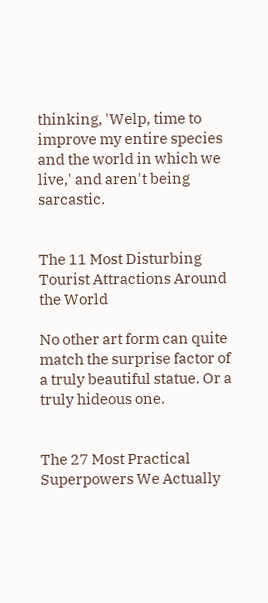thinking, 'Welp, time to improve my entire species and the world in which we live,' and aren't being sarcastic.


The 11 Most Disturbing Tourist Attractions Around the World

No other art form can quite match the surprise factor of a truly beautiful statue. Or a truly hideous one.


The 27 Most Practical Superpowers We Actually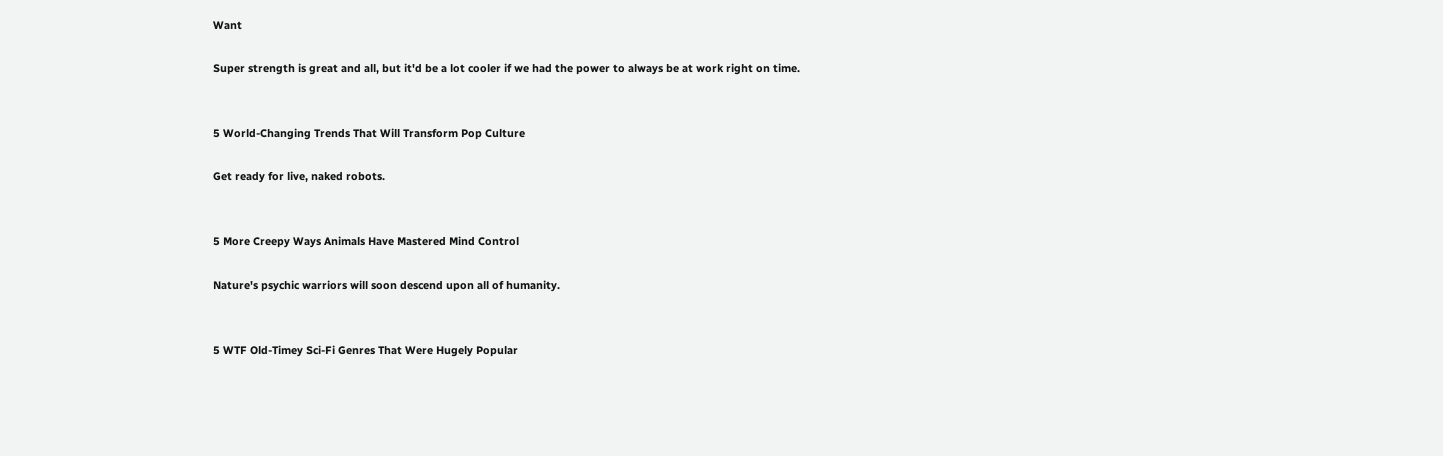Want

Super strength is great and all, but it'd be a lot cooler if we had the power to always be at work right on time.


5 World-Changing Trends That Will Transform Pop Culture

Get ready for live, naked robots.


5 More Creepy Ways Animals Have Mastered Mind Control

Nature's psychic warriors will soon descend upon all of humanity.


5 WTF Old-Timey Sci-Fi Genres That Were Hugely Popular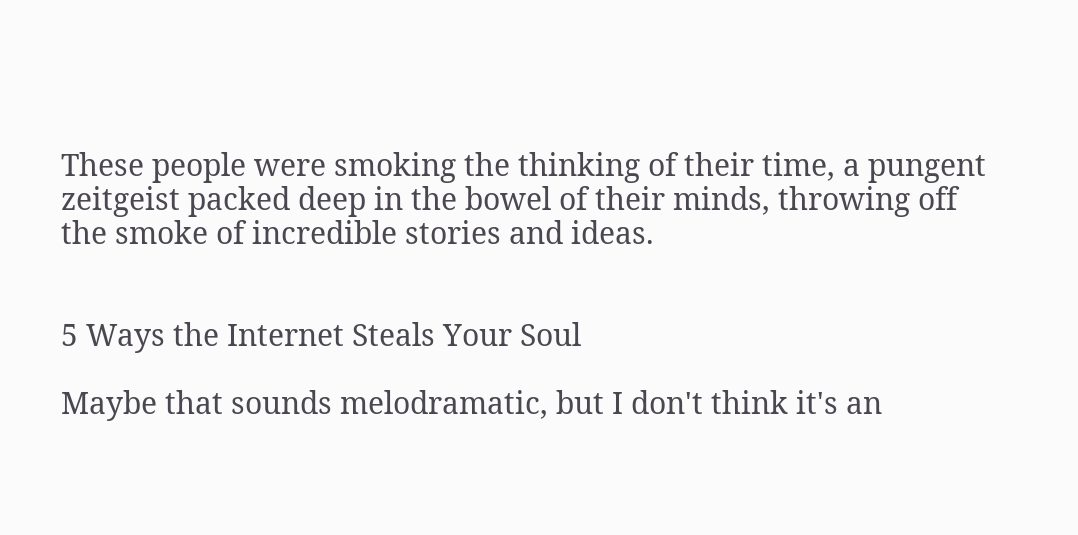These people were smoking the thinking of their time, a pungent zeitgeist packed deep in the bowel of their minds, throwing off the smoke of incredible stories and ideas.


5 Ways the Internet Steals Your Soul

Maybe that sounds melodramatic, but I don't think it's an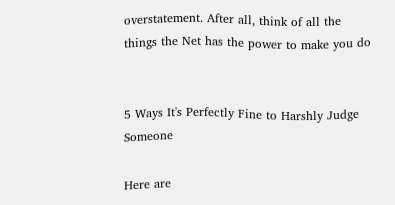overstatement. After all, think of all the things the Net has the power to make you do


5 Ways It's Perfectly Fine to Harshly Judge Someone

Here are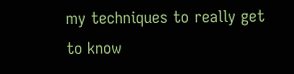my techniques to really get to know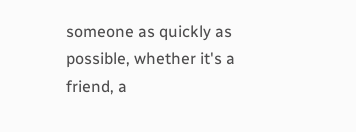someone as quickly as possible, whether it's a friend, a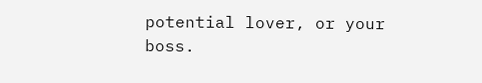potential lover, or your boss.